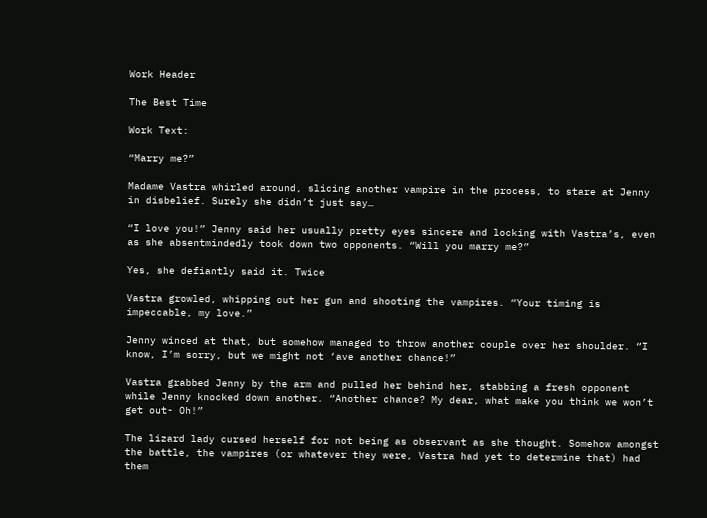Work Header

The Best Time

Work Text:

“Marry me?”

Madame Vastra whirled around, slicing another vampire in the process, to stare at Jenny in disbelief. Surely she didn’t just say…

“I love you!” Jenny said her usually pretty eyes sincere and locking with Vastra’s, even as she absentmindedly took down two opponents. “Will you marry me?”

Yes, she defiantly said it. Twice

Vastra growled, whipping out her gun and shooting the vampires. “Your timing is impeccable, my love.”

Jenny winced at that, but somehow managed to throw another couple over her shoulder. “I know, I’m sorry, but we might not ‘ave another chance!”

Vastra grabbed Jenny by the arm and pulled her behind her, stabbing a fresh opponent while Jenny knocked down another. “Another chance? My dear, what make you think we won’t get out- Oh!”

The lizard lady cursed herself for not being as observant as she thought. Somehow amongst the battle, the vampires (or whatever they were, Vastra had yet to determine that) had them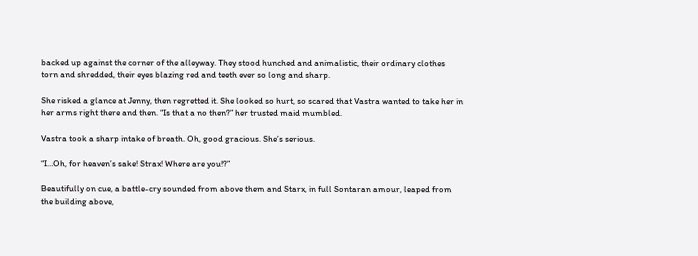backed up against the corner of the alleyway. They stood hunched and animalistic, their ordinary clothes torn and shredded, their eyes blazing red and teeth ever so long and sharp.

She risked a glance at Jenny, then regretted it. She looked so hurt, so scared that Vastra wanted to take her in her arms right there and then. “Is that a no then?” her trusted maid mumbled.

Vastra took a sharp intake of breath. Oh, good gracious. She’s serious.

“I…Oh, for heaven’s sake! Strax! Where are you!?”

Beautifully on cue, a battle-cry sounded from above them and Starx, in full Sontaran amour, leaped from the building above,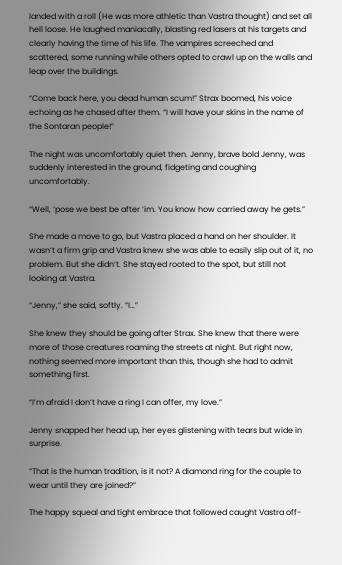landed with a roll (He was more athletic than Vastra thought) and set all hell loose. He laughed maniacally, blasting red lasers at his targets and clearly having the time of his life. The vampires screeched and scattered, some running while others opted to crawl up on the walls and leap over the buildings.

“Come back here, you dead human scum!” Strax boomed, his voice echoing as he chased after them. “I will have your skins in the name of the Sontaran people!”

The night was uncomfortably quiet then. Jenny, brave bold Jenny, was suddenly interested in the ground, fidgeting and coughing uncomfortably.

“Well, ‘pose we best be after ‘im. You know how carried away he gets.”

She made a move to go, but Vastra placed a hand on her shoulder. It wasn’t a firm grip and Vastra knew she was able to easily slip out of it, no problem. But she didn’t. She stayed rooted to the spot, but still not looking at Vastra.

“Jenny,” she said, softly. “I…”

She knew they should be going after Strax. She knew that there were more of those creatures roaming the streets at night. But right now, nothing seemed more important than this, though she had to admit something first.

“I’m afraid I don’t have a ring I can offer, my love.”

Jenny snapped her head up, her eyes glistening with tears but wide in surprise.

“That is the human tradition, is it not? A diamond ring for the couple to wear until they are joined?”

The happy squeal and tight embrace that followed caught Vastra off-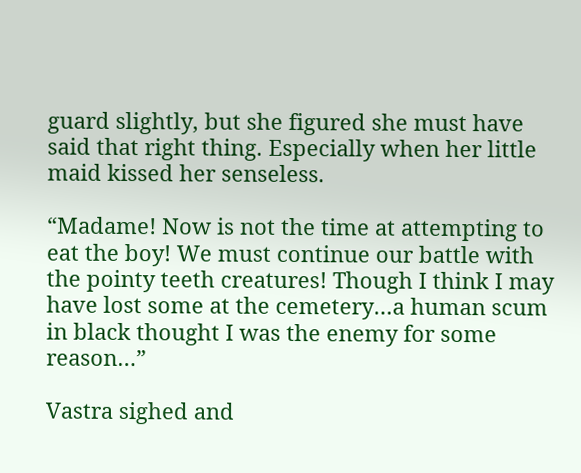guard slightly, but she figured she must have said that right thing. Especially when her little maid kissed her senseless.

“Madame! Now is not the time at attempting to eat the boy! We must continue our battle with the pointy teeth creatures! Though I think I may have lost some at the cemetery…a human scum in black thought I was the enemy for some reason…”

Vastra sighed and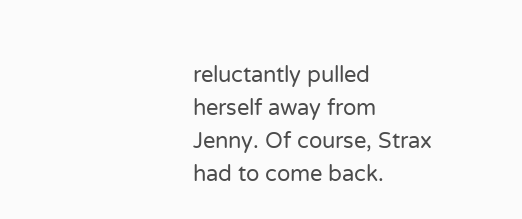reluctantly pulled herself away from Jenny. Of course, Strax had to come back.